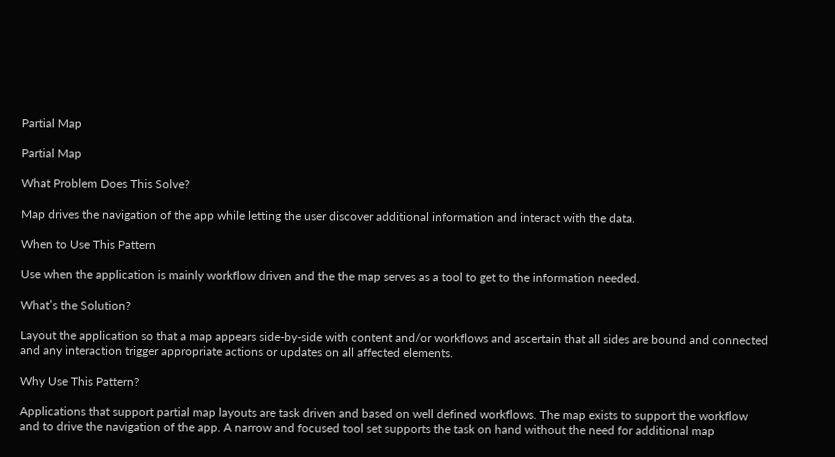Partial Map

Partial Map

What Problem Does This Solve?

Map drives the navigation of the app while letting the user discover additional information and interact with the data.

When to Use This Pattern

Use when the application is mainly workflow driven and the the map serves as a tool to get to the information needed.

What’s the Solution?

Layout the application so that a map appears side-by-side with content and/or workflows and ascertain that all sides are bound and connected and any interaction trigger appropriate actions or updates on all affected elements.

Why Use This Pattern?

Applications that support partial map layouts are task driven and based on well defined workflows. The map exists to support the workflow and to drive the navigation of the app. A narrow and focused tool set supports the task on hand without the need for additional map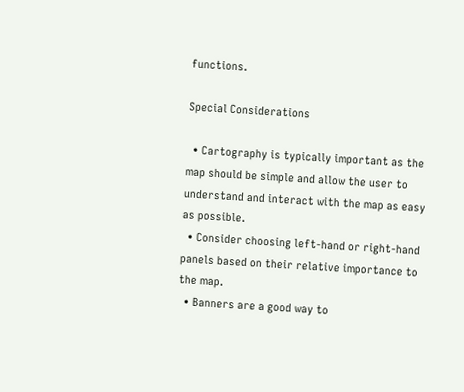functions.

Special Considerations

  • Cartography is typically important as the map should be simple and allow the user to understand and interact with the map as easy as possible.
  • Consider choosing left-hand or right-hand panels based on their relative importance to the map.
  • Banners are a good way to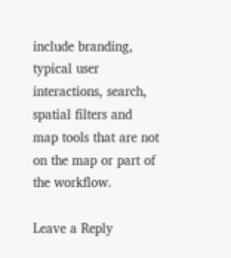include branding, typical user interactions, search, spatial filters and map tools that are not on the map or part of the workflow.

Leave a Reply